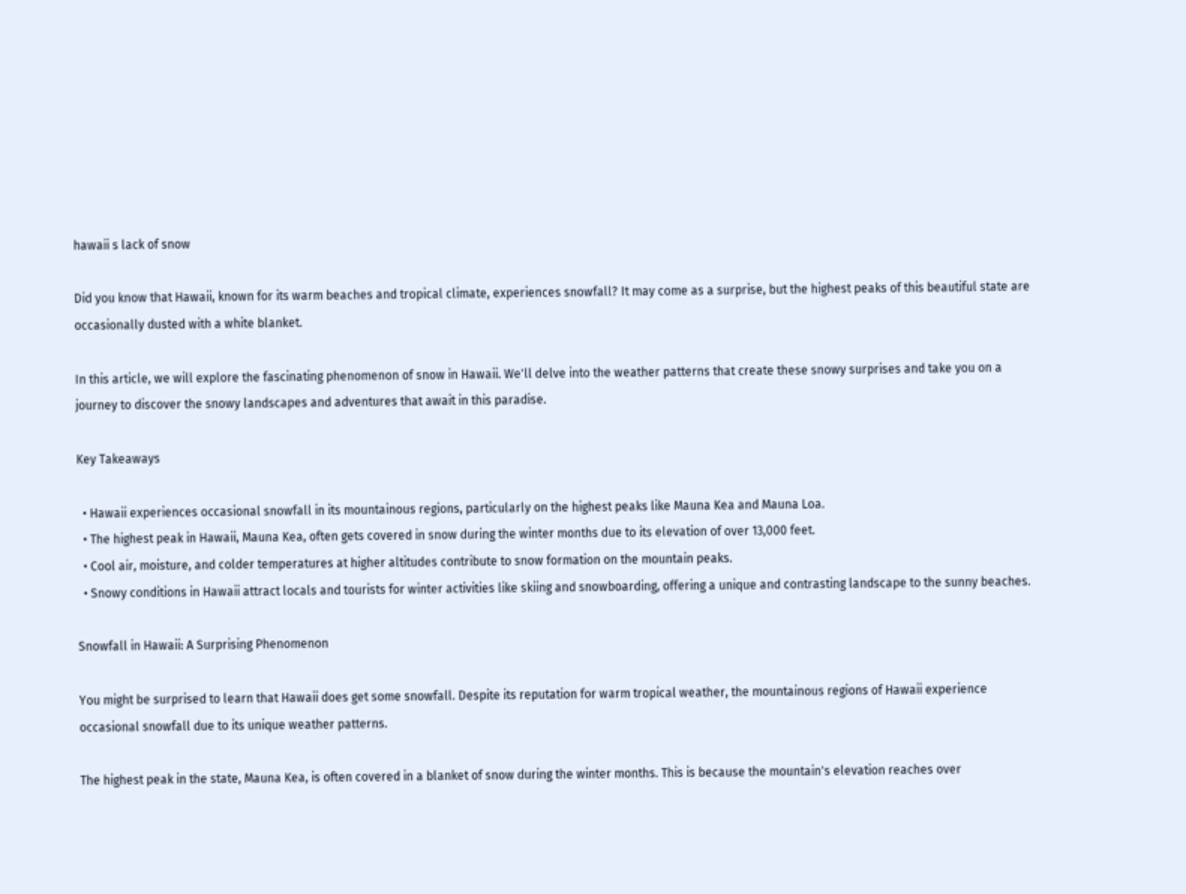hawaii s lack of snow

Did you know that Hawaii, known for its warm beaches and tropical climate, experiences snowfall? It may come as a surprise, but the highest peaks of this beautiful state are occasionally dusted with a white blanket.

In this article, we will explore the fascinating phenomenon of snow in Hawaii. We'll delve into the weather patterns that create these snowy surprises and take you on a journey to discover the snowy landscapes and adventures that await in this paradise.

Key Takeaways

  • Hawaii experiences occasional snowfall in its mountainous regions, particularly on the highest peaks like Mauna Kea and Mauna Loa.
  • The highest peak in Hawaii, Mauna Kea, often gets covered in snow during the winter months due to its elevation of over 13,000 feet.
  • Cool air, moisture, and colder temperatures at higher altitudes contribute to snow formation on the mountain peaks.
  • Snowy conditions in Hawaii attract locals and tourists for winter activities like skiing and snowboarding, offering a unique and contrasting landscape to the sunny beaches.

Snowfall in Hawaii: A Surprising Phenomenon

You might be surprised to learn that Hawaii does get some snowfall. Despite its reputation for warm tropical weather, the mountainous regions of Hawaii experience occasional snowfall due to its unique weather patterns.

The highest peak in the state, Mauna Kea, is often covered in a blanket of snow during the winter months. This is because the mountain's elevation reaches over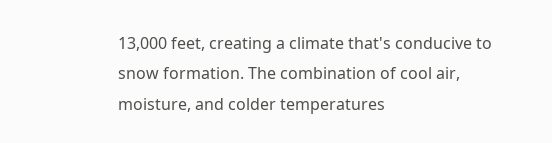13,000 feet, creating a climate that's conducive to snow formation. The combination of cool air, moisture, and colder temperatures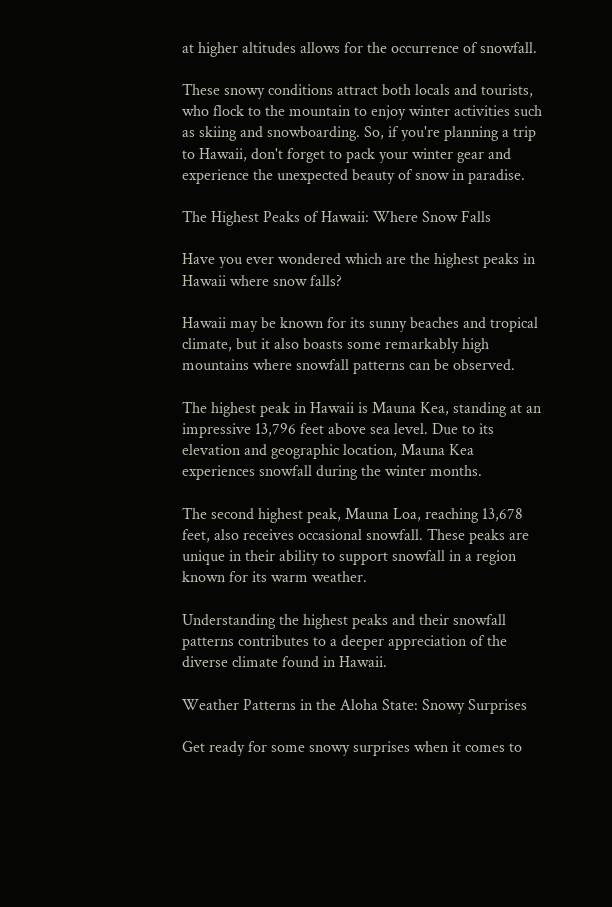at higher altitudes allows for the occurrence of snowfall.

These snowy conditions attract both locals and tourists, who flock to the mountain to enjoy winter activities such as skiing and snowboarding. So, if you're planning a trip to Hawaii, don't forget to pack your winter gear and experience the unexpected beauty of snow in paradise.

The Highest Peaks of Hawaii: Where Snow Falls

Have you ever wondered which are the highest peaks in Hawaii where snow falls?

Hawaii may be known for its sunny beaches and tropical climate, but it also boasts some remarkably high mountains where snowfall patterns can be observed.

The highest peak in Hawaii is Mauna Kea, standing at an impressive 13,796 feet above sea level. Due to its elevation and geographic location, Mauna Kea experiences snowfall during the winter months.

The second highest peak, Mauna Loa, reaching 13,678 feet, also receives occasional snowfall. These peaks are unique in their ability to support snowfall in a region known for its warm weather.

Understanding the highest peaks and their snowfall patterns contributes to a deeper appreciation of the diverse climate found in Hawaii.

Weather Patterns in the Aloha State: Snowy Surprises

Get ready for some snowy surprises when it comes to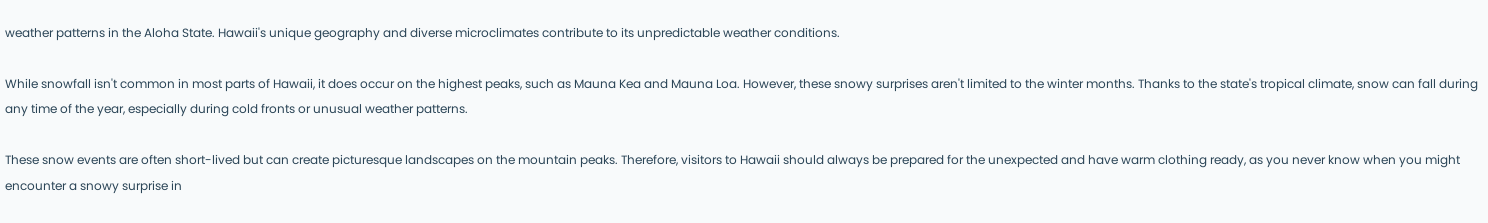weather patterns in the Aloha State. Hawaii's unique geography and diverse microclimates contribute to its unpredictable weather conditions.

While snowfall isn't common in most parts of Hawaii, it does occur on the highest peaks, such as Mauna Kea and Mauna Loa. However, these snowy surprises aren't limited to the winter months. Thanks to the state's tropical climate, snow can fall during any time of the year, especially during cold fronts or unusual weather patterns.

These snow events are often short-lived but can create picturesque landscapes on the mountain peaks. Therefore, visitors to Hawaii should always be prepared for the unexpected and have warm clothing ready, as you never know when you might encounter a snowy surprise in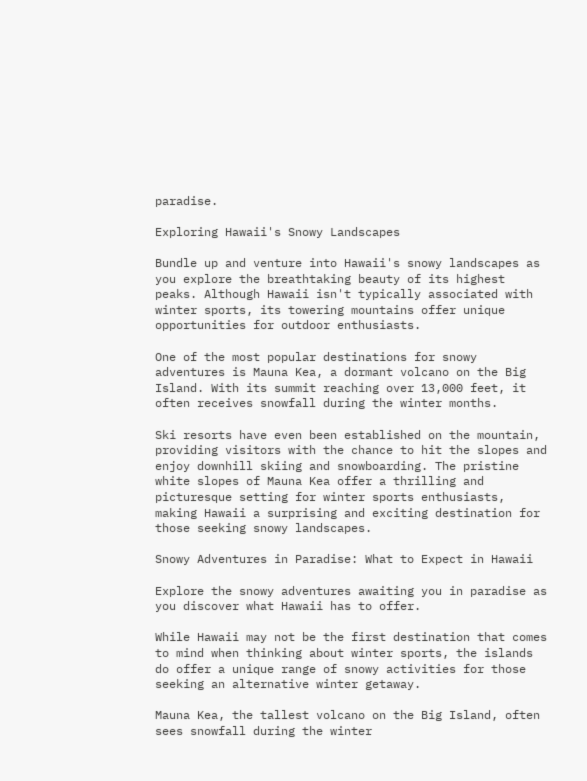paradise.

Exploring Hawaii's Snowy Landscapes

Bundle up and venture into Hawaii's snowy landscapes as you explore the breathtaking beauty of its highest peaks. Although Hawaii isn't typically associated with winter sports, its towering mountains offer unique opportunities for outdoor enthusiasts.

One of the most popular destinations for snowy adventures is Mauna Kea, a dormant volcano on the Big Island. With its summit reaching over 13,000 feet, it often receives snowfall during the winter months.

Ski resorts have even been established on the mountain, providing visitors with the chance to hit the slopes and enjoy downhill skiing and snowboarding. The pristine white slopes of Mauna Kea offer a thrilling and picturesque setting for winter sports enthusiasts, making Hawaii a surprising and exciting destination for those seeking snowy landscapes.

Snowy Adventures in Paradise: What to Expect in Hawaii

Explore the snowy adventures awaiting you in paradise as you discover what Hawaii has to offer.

While Hawaii may not be the first destination that comes to mind when thinking about winter sports, the islands do offer a unique range of snowy activities for those seeking an alternative winter getaway.

Mauna Kea, the tallest volcano on the Big Island, often sees snowfall during the winter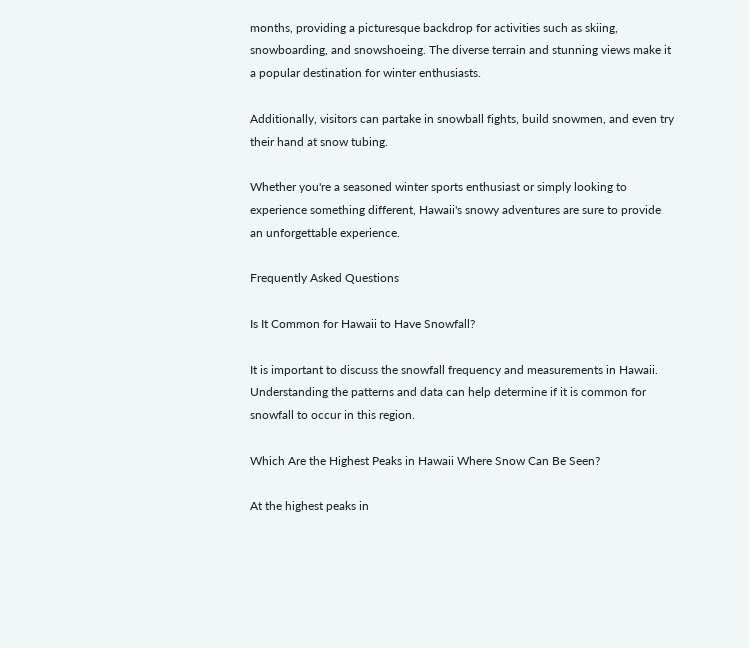months, providing a picturesque backdrop for activities such as skiing, snowboarding, and snowshoeing. The diverse terrain and stunning views make it a popular destination for winter enthusiasts.

Additionally, visitors can partake in snowball fights, build snowmen, and even try their hand at snow tubing.

Whether you're a seasoned winter sports enthusiast or simply looking to experience something different, Hawaii's snowy adventures are sure to provide an unforgettable experience.

Frequently Asked Questions

Is It Common for Hawaii to Have Snowfall?

It is important to discuss the snowfall frequency and measurements in Hawaii. Understanding the patterns and data can help determine if it is common for snowfall to occur in this region.

Which Are the Highest Peaks in Hawaii Where Snow Can Be Seen?

At the highest peaks in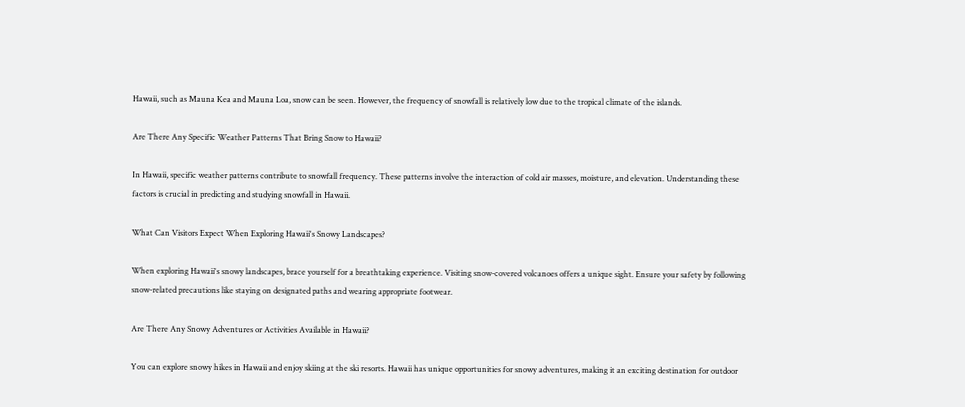Hawaii, such as Mauna Kea and Mauna Loa, snow can be seen. However, the frequency of snowfall is relatively low due to the tropical climate of the islands.

Are There Any Specific Weather Patterns That Bring Snow to Hawaii?

In Hawaii, specific weather patterns contribute to snowfall frequency. These patterns involve the interaction of cold air masses, moisture, and elevation. Understanding these factors is crucial in predicting and studying snowfall in Hawaii.

What Can Visitors Expect When Exploring Hawaii's Snowy Landscapes?

When exploring Hawaii's snowy landscapes, brace yourself for a breathtaking experience. Visiting snow-covered volcanoes offers a unique sight. Ensure your safety by following snow-related precautions like staying on designated paths and wearing appropriate footwear.

Are There Any Snowy Adventures or Activities Available in Hawaii?

You can explore snowy hikes in Hawaii and enjoy skiing at the ski resorts. Hawaii has unique opportunities for snowy adventures, making it an exciting destination for outdoor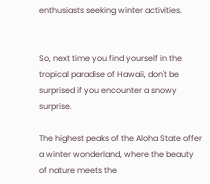enthusiasts seeking winter activities.


So, next time you find yourself in the tropical paradise of Hawaii, don't be surprised if you encounter a snowy surprise.

The highest peaks of the Aloha State offer a winter wonderland, where the beauty of nature meets the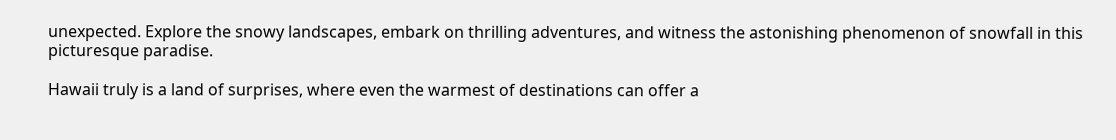unexpected. Explore the snowy landscapes, embark on thrilling adventures, and witness the astonishing phenomenon of snowfall in this picturesque paradise.

Hawaii truly is a land of surprises, where even the warmest of destinations can offer a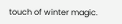touch of winter magic.